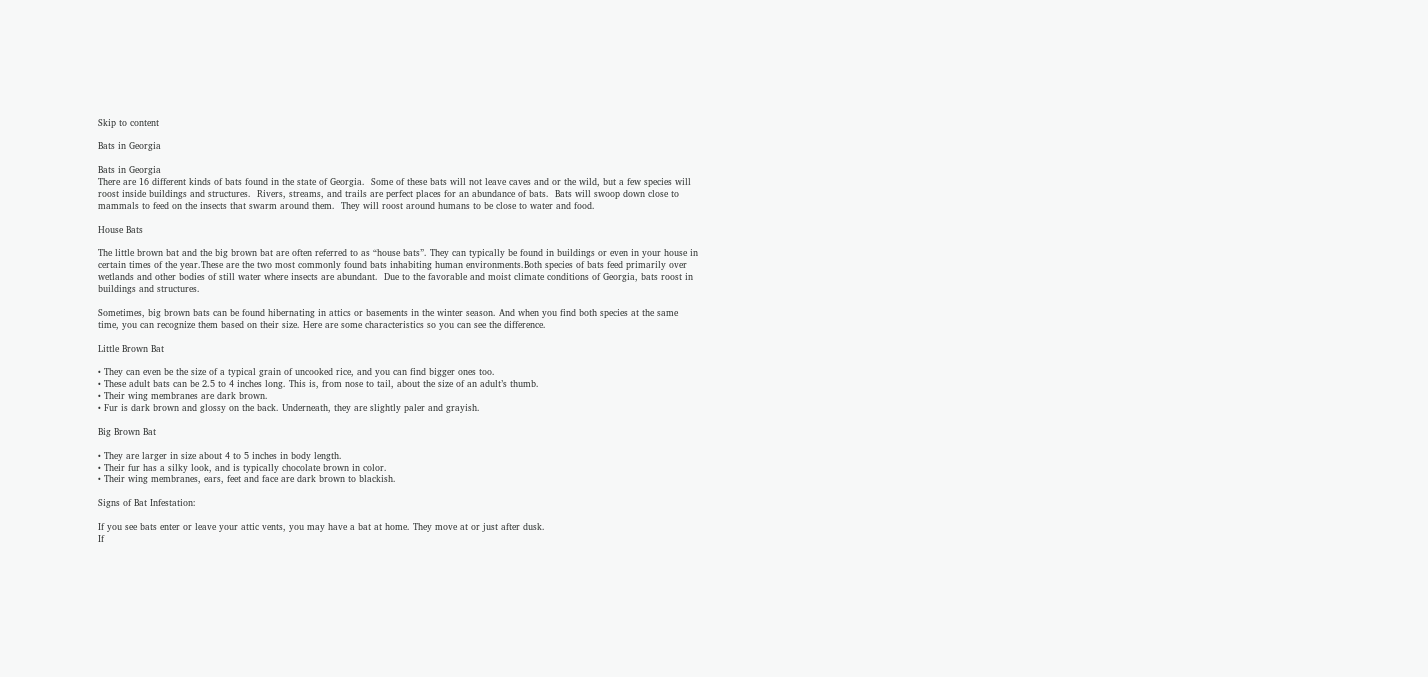Skip to content

Bats in Georgia

Bats in Georgia
There are 16 different kinds of bats found in the state of Georgia.  Some of these bats will not leave caves and or the wild, but a few species will roost inside buildings and structures.  Rivers, streams, and trails are perfect places for an abundance of bats.  Bats will swoop down close to mammals to feed on the insects that swarm around them.  They will roost around humans to be close to water and food.

House Bats

The little brown bat and the big brown bat are often referred to as “house bats”. They can typically be found in buildings or even in your house in certain times of the year.These are the two most commonly found bats inhabiting human environments.Both species of bats feed primarily over wetlands and other bodies of still water where insects are abundant.  Due to the favorable and moist climate conditions of Georgia, bats roost in buildings and structures.

Sometimes, big brown bats can be found hibernating in attics or basements in the winter season. And when you find both species at the same time, you can recognize them based on their size. Here are some characteristics so you can see the difference.

Little Brown Bat

• They can even be the size of a typical grain of uncooked rice, and you can find bigger ones too.
• These adult bats can be 2.5 to 4 inches long. This is, from nose to tail, about the size of an adult’s thumb.
• Their wing membranes are dark brown.
• Fur is dark brown and glossy on the back. Underneath, they are slightly paler and grayish.

Big Brown Bat

• They are larger in size about 4 to 5 inches in body length.
• Their fur has a silky look, and is typically chocolate brown in color.
• Their wing membranes, ears, feet and face are dark brown to blackish.

Signs of Bat Infestation:

If you see bats enter or leave your attic vents, you may have a bat at home. They move at or just after dusk.
If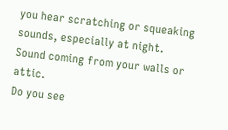you hear scratching or squeaking sounds, especially at night.
Sound coming from your walls or attic.
Do you see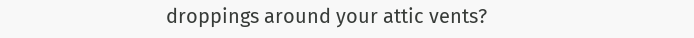droppings around your attic vents?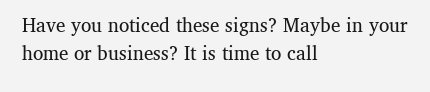Have you noticed these signs? Maybe in your home or business? It is time to call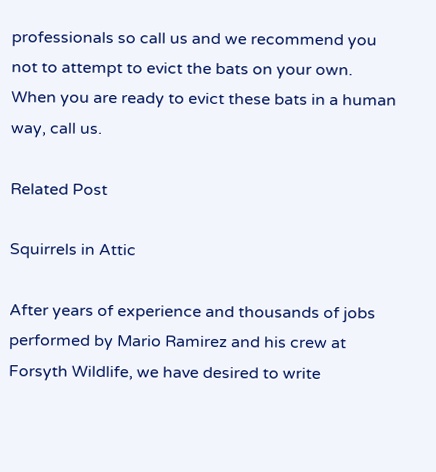professionals so call us and we recommend you not to attempt to evict the bats on your own.
When you are ready to evict these bats in a human way, call us.

Related Post

Squirrels in Attic

After years of experience and thousands of jobs performed by Mario Ramirez and his crew at Forsyth Wildlife, we have desired to write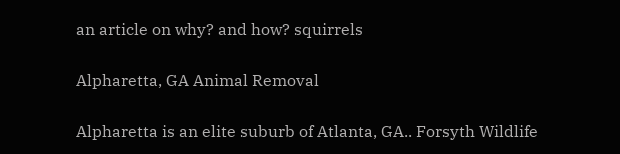an article on why? and how? squirrels

Alpharetta, GA Animal Removal

Alpharetta is an elite suburb of Atlanta, GA.. Forsyth Wildlife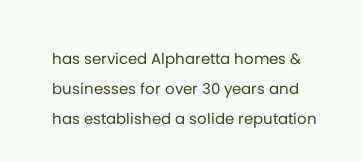has serviced Alpharetta homes & businesses for over 30 years and has established a solide reputation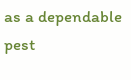as a dependable pest